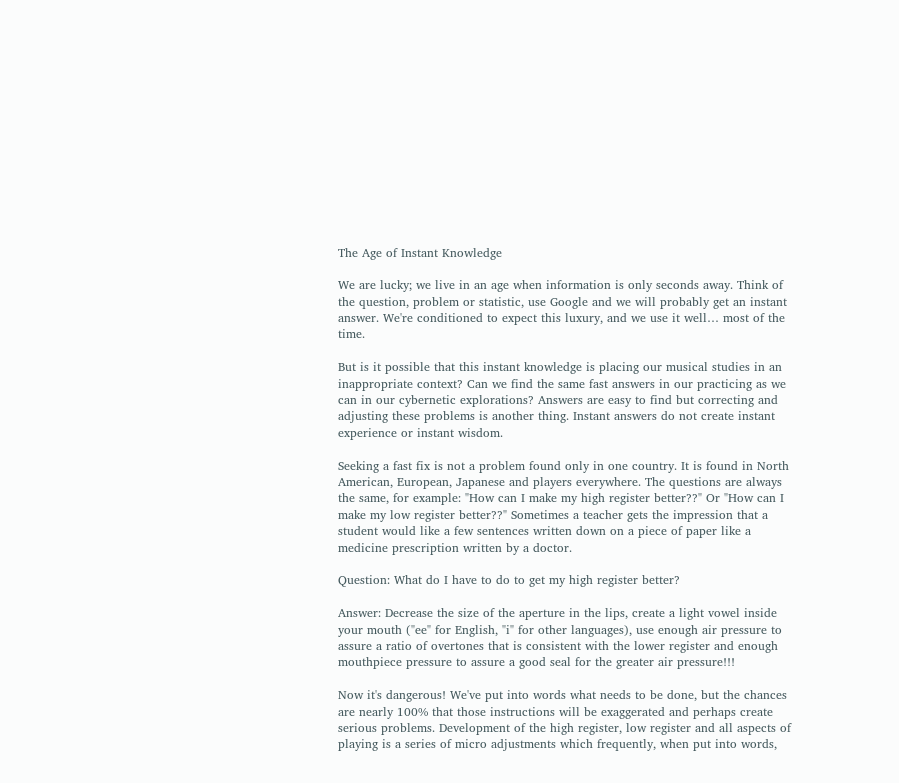The Age of Instant Knowledge

We are lucky; we live in an age when information is only seconds away. Think of the question, problem or statistic, use Google and we will probably get an instant answer. We're conditioned to expect this luxury, and we use it well… most of the time.

But is it possible that this instant knowledge is placing our musical studies in an inappropriate context? Can we find the same fast answers in our practicing as we can in our cybernetic explorations? Answers are easy to find but correcting and adjusting these problems is another thing. Instant answers do not create instant experience or instant wisdom.

Seeking a fast fix is not a problem found only in one country. It is found in North American, European, Japanese and players everywhere. The questions are always the same, for example: "How can I make my high register better??" Or "How can I make my low register better??" Sometimes a teacher gets the impression that a student would like a few sentences written down on a piece of paper like a medicine prescription written by a doctor.

Question: What do I have to do to get my high register better?

Answer: Decrease the size of the aperture in the lips, create a light vowel inside your mouth ("ee" for English, "i" for other languages), use enough air pressure to assure a ratio of overtones that is consistent with the lower register and enough mouthpiece pressure to assure a good seal for the greater air pressure!!!

Now it's dangerous! We've put into words what needs to be done, but the chances are nearly 100% that those instructions will be exaggerated and perhaps create serious problems. Development of the high register, low register and all aspects of playing is a series of micro adjustments which frequently, when put into words,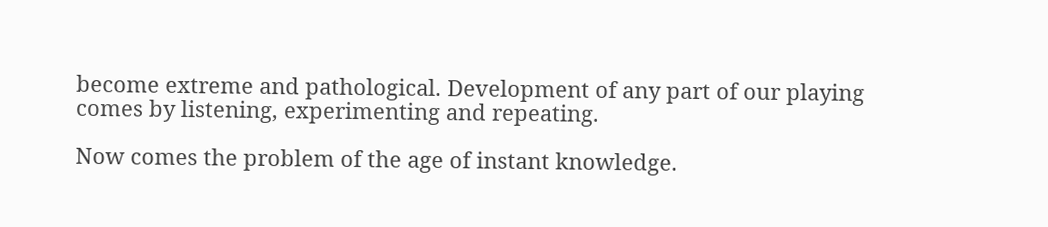become extreme and pathological. Development of any part of our playing comes by listening, experimenting and repeating.

Now comes the problem of the age of instant knowledge.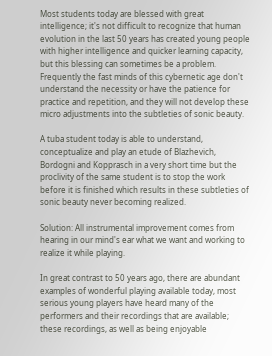Most students today are blessed with great intelligence; it's not difficult to recognize that human evolution in the last 50 years has created young people with higher intelligence and quicker learning capacity, but this blessing can sometimes be a problem. Frequently the fast minds of this cybernetic age don't understand the necessity or have the patience for practice and repetition, and they will not develop these micro adjustments into the subtleties of sonic beauty.

A tuba student today is able to understand, conceptualize and play an etude of Blazhevich, Bordogni and Kopprasch in a very short time but the proclivity of the same student is to stop the work before it is finished which results in these subtleties of sonic beauty never becoming realized.

Solution: All instrumental improvement comes from hearing in our mind's ear what we want and working to realize it while playing.

In great contrast to 50 years ago, there are abundant examples of wonderful playing available today, most serious young players have heard many of the performers and their recordings that are available; these recordings, as well as being enjoyable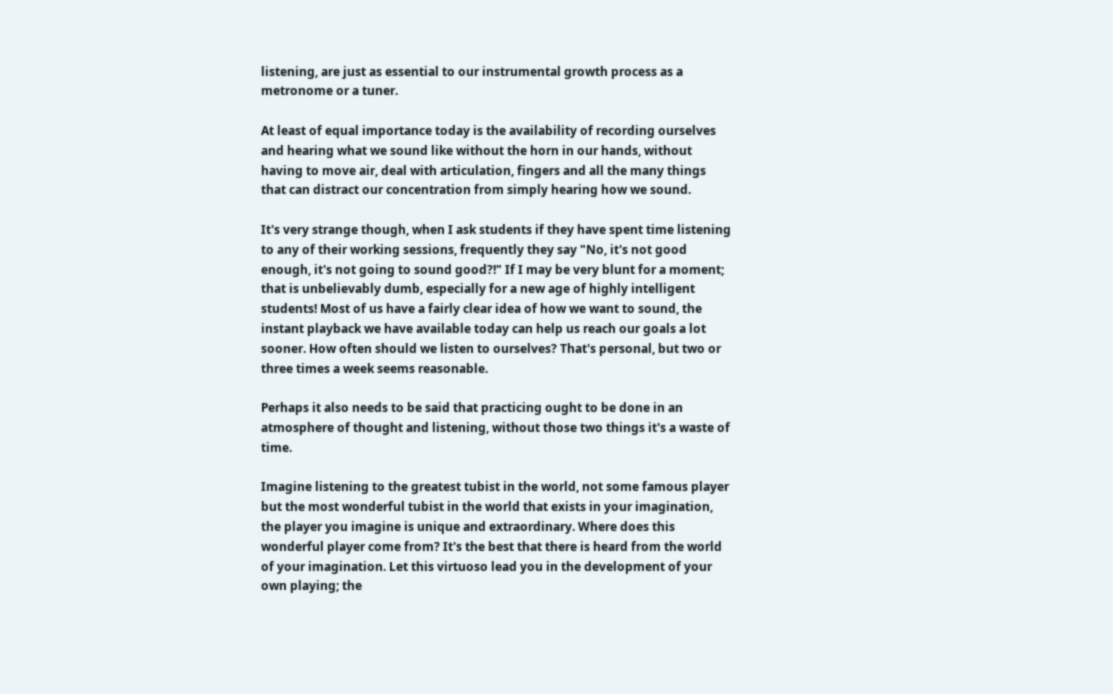listening, are just as essential to our instrumental growth process as a metronome or a tuner.

At least of equal importance today is the availability of recording ourselves and hearing what we sound like without the horn in our hands, without having to move air, deal with articulation, fingers and all the many things that can distract our concentration from simply hearing how we sound.

It's very strange though, when I ask students if they have spent time listening to any of their working sessions, frequently they say "No, it's not good enough, it's not going to sound good?!" If I may be very blunt for a moment; that is unbelievably dumb, especially for a new age of highly intelligent students! Most of us have a fairly clear idea of how we want to sound, the instant playback we have available today can help us reach our goals a lot sooner. How often should we listen to ourselves? That's personal, but two or three times a week seems reasonable.

Perhaps it also needs to be said that practicing ought to be done in an atmosphere of thought and listening, without those two things it's a waste of time.

Imagine listening to the greatest tubist in the world, not some famous player but the most wonderful tubist in the world that exists in your imagination, the player you imagine is unique and extraordinary. Where does this wonderful player come from? It's the best that there is heard from the world of your imagination. Let this virtuoso lead you in the development of your own playing; the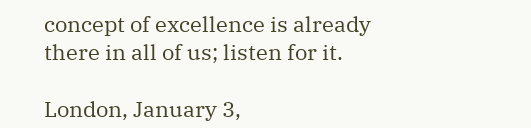concept of excellence is already there in all of us; listen for it.

London, January 3,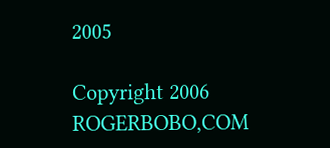2005

Copyright 2006 ROGERBOBO,COM